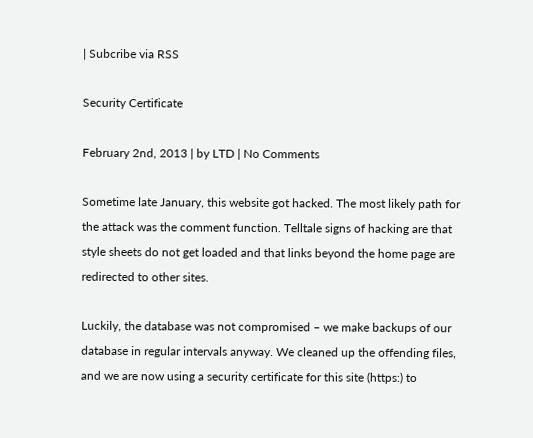| Subcribe via RSS

Security Certificate

February 2nd, 2013 | by LTD | No Comments

Sometime late January, this website got hacked. The most likely path for the attack was the comment function. Telltale signs of hacking are that style sheets do not get loaded and that links beyond the home page are redirected to other sites.

Luckily, the database was not compromised – we make backups of our database in regular intervals anyway. We cleaned up the offending files, and we are now using a security certificate for this site (https:) to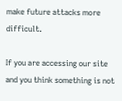make future attacks more difficult.

If you are accessing our site and you think something is not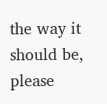the way it should be, please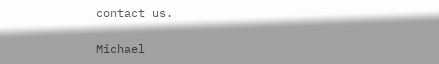contact us.

Michael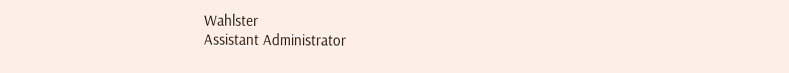Wahlster
Assistant Administrator